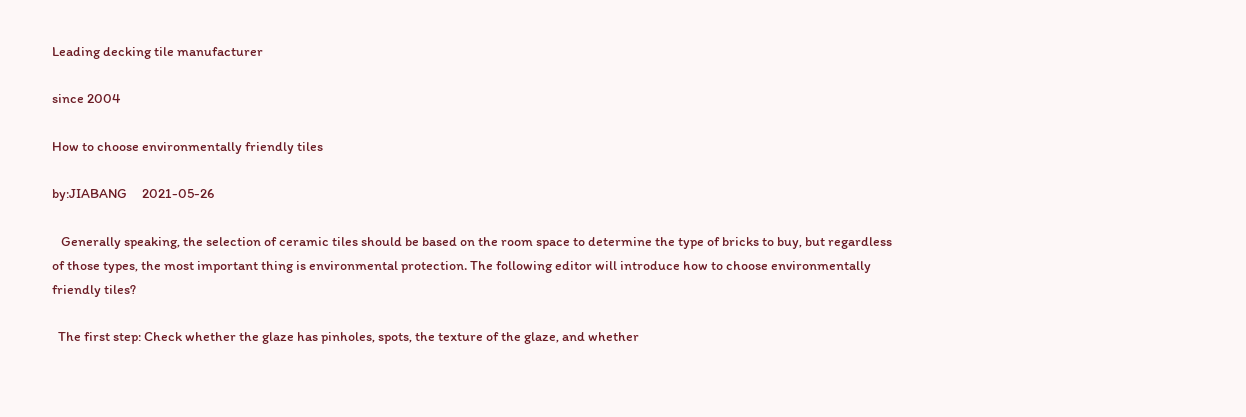Leading decking tile manufacturer

since 2004

How to choose environmentally friendly tiles

by:JIABANG     2021-05-26

   Generally speaking, the selection of ceramic tiles should be based on the room space to determine the type of bricks to buy, but regardless of those types, the most important thing is environmental protection. The following editor will introduce how to choose environmentally friendly tiles?

  The first step: Check whether the glaze has pinholes, spots, the texture of the glaze, and whether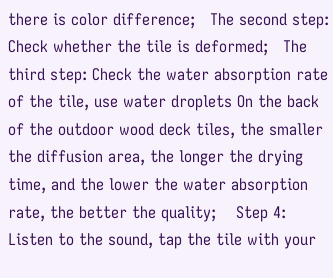there is color difference;   The second step: Check whether the tile is deformed;   The third step: Check the water absorption rate of the tile, use water droplets On the back of the outdoor wood deck tiles, the smaller the diffusion area, the longer the drying time, and the lower the water absorption rate, the better the quality;    Step 4: Listen to the sound, tap the tile with your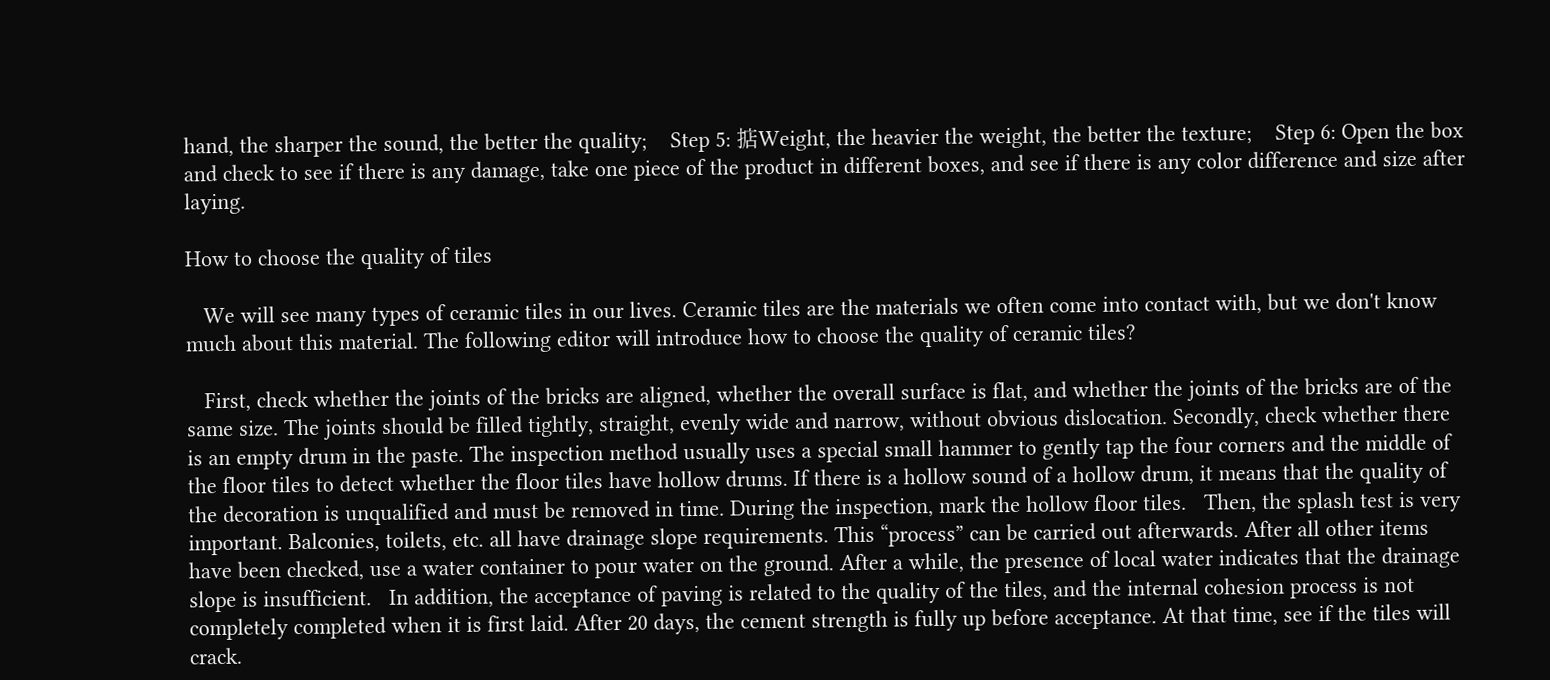hand, the sharper the sound, the better the quality;    Step 5: 掂Weight, the heavier the weight, the better the texture;    Step 6: Open the box and check to see if there is any damage, take one piece of the product in different boxes, and see if there is any color difference and size after laying.

How to choose the quality of tiles

   We will see many types of ceramic tiles in our lives. Ceramic tiles are the materials we often come into contact with, but we don't know much about this material. The following editor will introduce how to choose the quality of ceramic tiles?

   First, check whether the joints of the bricks are aligned, whether the overall surface is flat, and whether the joints of the bricks are of the same size. The joints should be filled tightly, straight, evenly wide and narrow, without obvious dislocation. Secondly, check whether there is an empty drum in the paste. The inspection method usually uses a special small hammer to gently tap the four corners and the middle of the floor tiles to detect whether the floor tiles have hollow drums. If there is a hollow sound of a hollow drum, it means that the quality of the decoration is unqualified and must be removed in time. During the inspection, mark the hollow floor tiles.   Then, the splash test is very important. Balconies, toilets, etc. all have drainage slope requirements. This “process” can be carried out afterwards. After all other items have been checked, use a water container to pour water on the ground. After a while, the presence of local water indicates that the drainage slope is insufficient.   In addition, the acceptance of paving is related to the quality of the tiles, and the internal cohesion process is not completely completed when it is first laid. After 20 days, the cement strength is fully up before acceptance. At that time, see if the tiles will crack.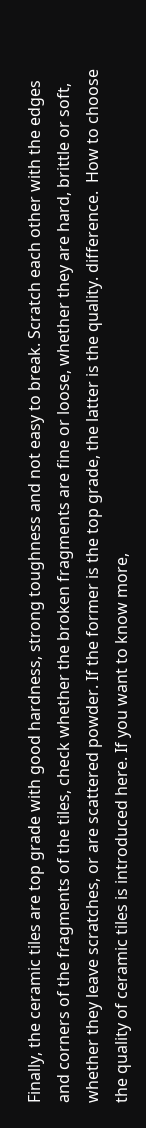Finally, the ceramic tiles are top grade with good hardness, strong toughness and not easy to break. Scratch each other with the edges and corners of the fragments of the tiles, check whether the broken fragments are fine or loose, whether they are hard, brittle or soft, whether they leave scratches, or are scattered powder. If the former is the top grade, the latter is the quality. difference.  How to choose the quality of ceramic tiles is introduced here. If you want to know more,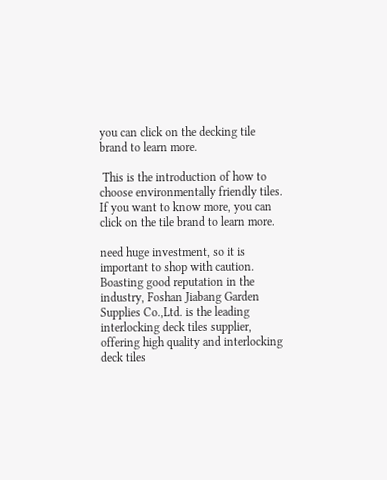you can click on the decking tile brand to learn more.

 This is the introduction of how to choose environmentally friendly tiles. If you want to know more, you can click on the tile brand to learn more.

need huge investment, so it is important to shop with caution.
Boasting good reputation in the industry, Foshan Jiabang Garden Supplies Co.,Ltd. is the leading interlocking deck tiles supplier, offering high quality and interlocking deck tiles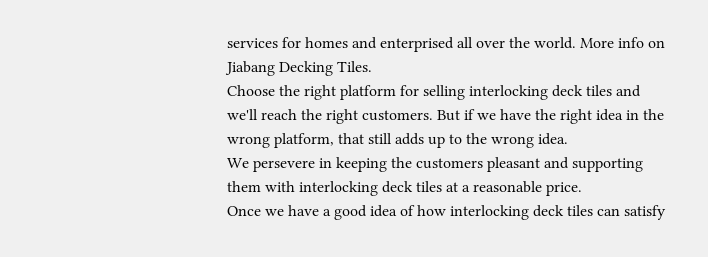services for homes and enterprised all over the world. More info on Jiabang Decking Tiles.
Choose the right platform for selling interlocking deck tiles and we'll reach the right customers. But if we have the right idea in the wrong platform, that still adds up to the wrong idea.
We persevere in keeping the customers pleasant and supporting them with interlocking deck tiles at a reasonable price.
Once we have a good idea of how interlocking deck tiles can satisfy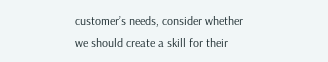customer’s needs, consider whether we should create a skill for their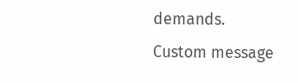demands.
Custom message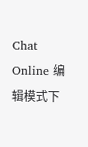Chat Online 编辑模式下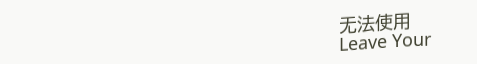无法使用
Leave Your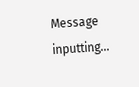Message inputting...